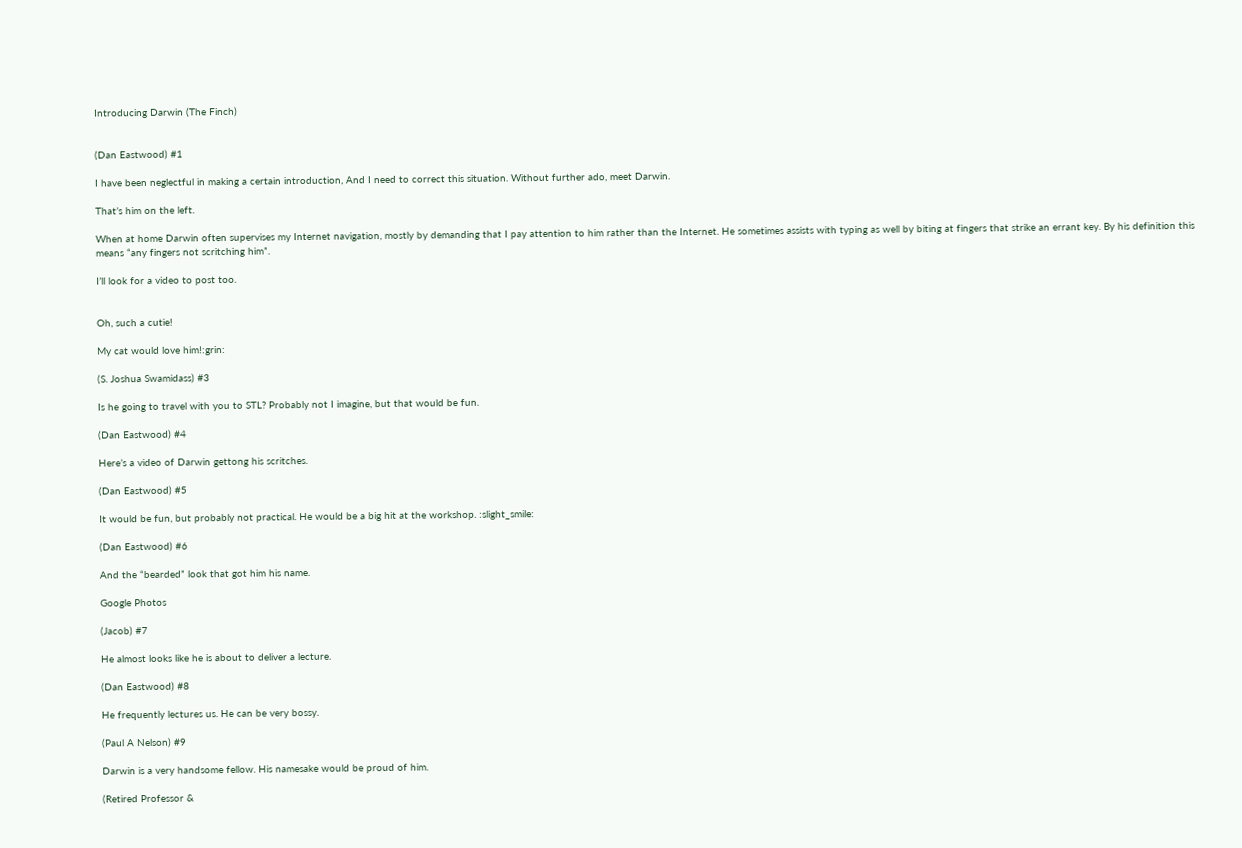Introducing Darwin (The Finch)


(Dan Eastwood) #1

I have been neglectful in making a certain introduction, And I need to correct this situation. Without further ado, meet Darwin.

That’s him on the left.

When at home Darwin often supervises my Internet navigation, mostly by demanding that I pay attention to him rather than the Internet. He sometimes assists with typing as well by biting at fingers that strike an errant key. By his definition this means “any fingers not scritching him”.

I’ll look for a video to post too.


Oh, such a cutie!

My cat would love him!:grin:

(S. Joshua Swamidass) #3

Is he going to travel with you to STL? Probably not I imagine, but that would be fun.

(Dan Eastwood) #4

Here’s a video of Darwin gettong his scritches.

(Dan Eastwood) #5

It would be fun, but probably not practical. He would be a big hit at the workshop. :slight_smile:

(Dan Eastwood) #6

And the “bearded” look that got him his name.

Google Photos

(Jacob) #7

He almost looks like he is about to deliver a lecture.

(Dan Eastwood) #8

He frequently lectures us. He can be very bossy.

(Paul A Nelson) #9

Darwin is a very handsome fellow. His namesake would be proud of him.

(Retired Professor &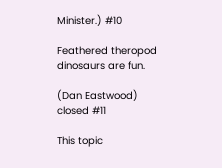Minister.) #10

Feathered theropod dinosaurs are fun.

(Dan Eastwood) closed #11

This topic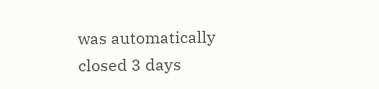was automatically closed 3 days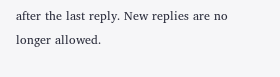after the last reply. New replies are no longer allowed.